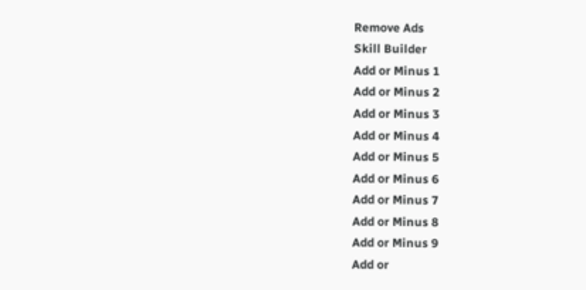Remove Ads
Skill Builder
Add or Minus 1
Add or Minus 2
Add or Minus 3
Add or Minus 4
Add or Minus 5
Add or Minus 6
Add or Minus 7
Add or Minus 8
Add or Minus 9
Add or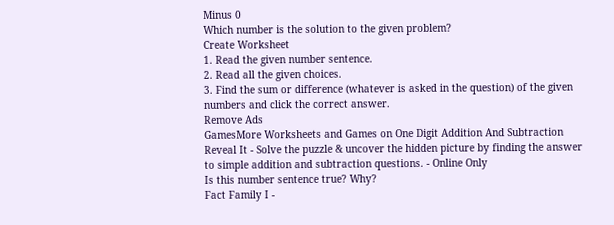Minus 0
Which number is the solution to the given problem?
Create Worksheet
1. Read the given number sentence.
2. Read all the given choices.
3. Find the sum or difference (whatever is asked in the question) of the given numbers and click the correct answer.
Remove Ads
GamesMore Worksheets and Games on One Digit Addition And Subtraction
Reveal It - Solve the puzzle & uncover the hidden picture by finding the answer to simple addition and subtraction questions. - Online Only
Is this number sentence true? Why?
Fact Family I -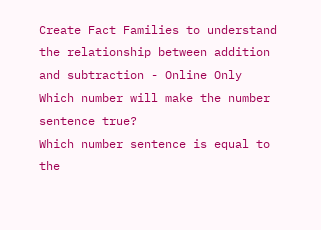Create Fact Families to understand the relationship between addition and subtraction - Online Only
Which number will make the number sentence true?
Which number sentence is equal to the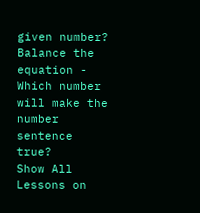given number?
Balance the equation - Which number will make the number sentence true?
Show All Lessons on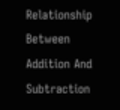Relationship Between Addition And Subtraction